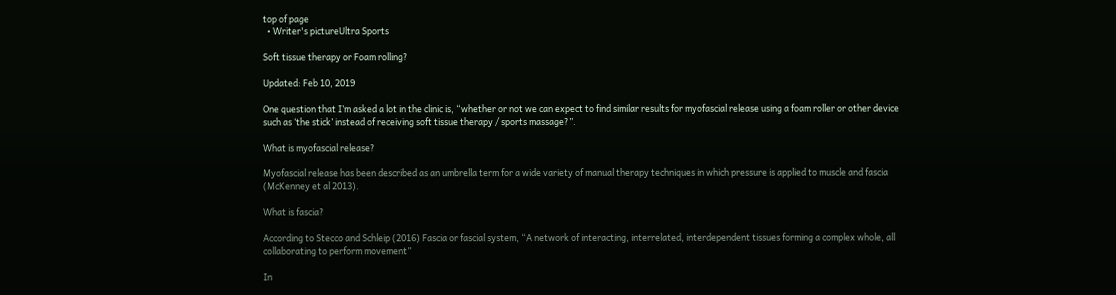top of page
  • Writer's pictureUltra Sports

Soft tissue therapy or Foam rolling?

Updated: Feb 10, 2019

One question that I’m asked a lot in the clinic is, “whether or not we can expect to find similar results for myofascial release using a foam roller or other device such as ‘the stick’ instead of receiving soft tissue therapy / sports massage?”.

What is myofascial release?

Myofascial release has been described as an umbrella term for a wide variety of manual therapy techniques in which pressure is applied to muscle and fascia (McKenney et al 2013).

What is fascia?

According to Stecco and Schleip (2016) Fascia or fascial system, “A network of interacting, interrelated, interdependent tissues forming a complex whole, all collaborating to perform movement”

In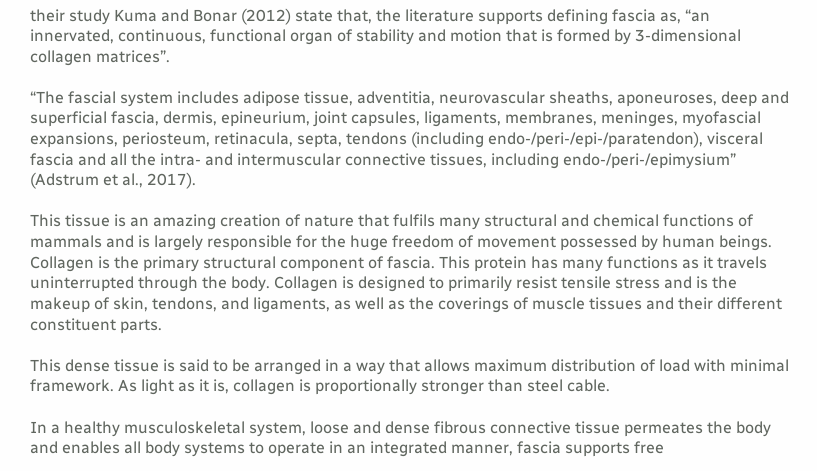their study Kuma and Bonar (2012) state that, the literature supports defining fascia as, “an innervated, continuous, functional organ of stability and motion that is formed by 3-dimensional collagen matrices”.

“The fascial system includes adipose tissue, adventitia, neurovascular sheaths, aponeuroses, deep and superficial fascia, dermis, epineurium, joint capsules, ligaments, membranes, meninges, myofascial expansions, periosteum, retinacula, septa, tendons (including endo-/peri-/epi-/paratendon), visceral fascia and all the intra- and intermuscular connective tissues, including endo-/peri-/epimysium” (Adstrum et al., 2017).

This tissue is an amazing creation of nature that fulfils many structural and chemical functions of mammals and is largely responsible for the huge freedom of movement possessed by human beings. Collagen is the primary structural component of fascia. This protein has many functions as it travels uninterrupted through the body. Collagen is designed to primarily resist tensile stress and is the makeup of skin, tendons, and ligaments, as well as the coverings of muscle tissues and their different constituent parts.

This dense tissue is said to be arranged in a way that allows maximum distribution of load with minimal framework. As light as it is, collagen is proportionally stronger than steel cable.

In a healthy musculoskeletal system, loose and dense fibrous connective tissue permeates the body and enables all body systems to operate in an integrated manner, fascia supports free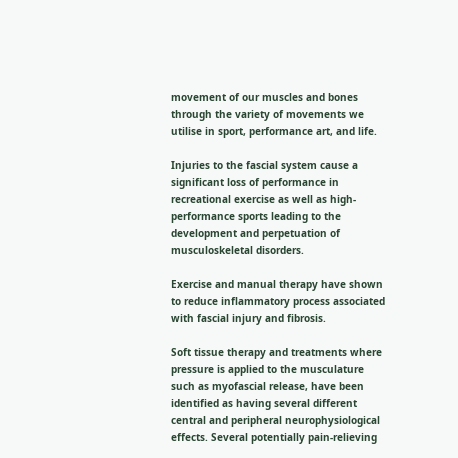movement of our muscles and bones through the variety of movements we utilise in sport, performance art, and life.

Injuries to the fascial system cause a significant loss of performance in recreational exercise as well as high-performance sports leading to the development and perpetuation of musculoskeletal disorders.

Exercise and manual therapy have shown to reduce inflammatory process associated with fascial injury and fibrosis.

Soft tissue therapy and treatments where pressure is applied to the musculature such as myofascial release, have been identified as having several different central and peripheral neurophysiological effects. Several potentially pain-relieving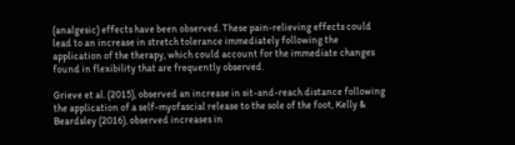(analgesic) effects have been observed. These pain-relieving effects could lead to an increase in stretch tolerance immediately following the application of the therapy, which could account for the immediate changes found in flexibility that are frequently observed.

Grieve et al. (2015), observed an increase in sit-and-reach distance following the application of a self-myofascial release to the sole of the foot, Kelly & Beardsley (2016), observed increases in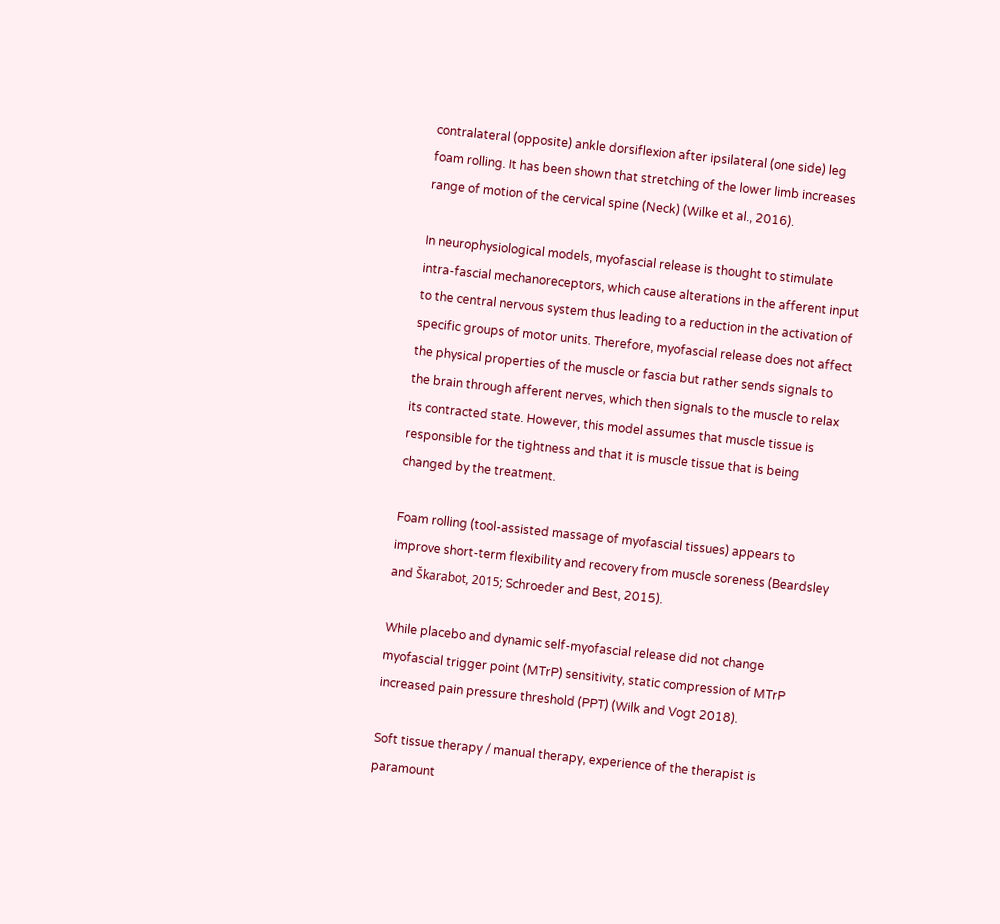contralateral (opposite) ankle dorsiflexion after ipsilateral (one side) leg foam rolling. It has been shown that stretching of the lower limb increases range of motion of the cervical spine (Neck) (Wilke et al., 2016).

In neurophysiological models, myofascial release is thought to stimulate intra-fascial mechanoreceptors, which cause alterations in the afferent input to the central nervous system thus leading to a reduction in the activation of specific groups of motor units. Therefore, myofascial release does not affect the physical properties of the muscle or fascia but rather sends signals to the brain through afferent nerves, which then signals to the muscle to relax its contracted state. However, this model assumes that muscle tissue is responsible for the tightness and that it is muscle tissue that is being changed by the treatment.

Foam rolling (tool-assisted massage of myofascial tissues) appears to improve short-term flexibility and recovery from muscle soreness (Beardsley and Škarabot, 2015; Schroeder and Best, 2015).

While placebo and dynamic self-myofascial release did not change myofascial trigger point (MTrP) sensitivity, static compression of MTrP increased pain pressure threshold (PPT) (Wilk and Vogt 2018).

Soft tissue therapy / manual therapy, experience of the therapist is paramount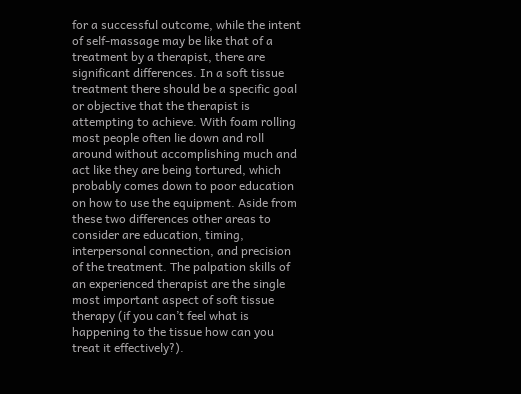for a successful outcome, while the intent of self-massage may be like that of a treatment by a therapist, there are significant differences. In a soft tissue treatment there should be a specific goal or objective that the therapist is attempting to achieve. With foam rolling most people often lie down and roll around without accomplishing much and act like they are being tortured, which probably comes down to poor education on how to use the equipment. Aside from these two differences other areas to consider are education, timing, interpersonal connection, and precision of the treatment. The palpation skills of an experienced therapist are the single most important aspect of soft tissue therapy (if you can’t feel what is happening to the tissue how can you treat it effectively?).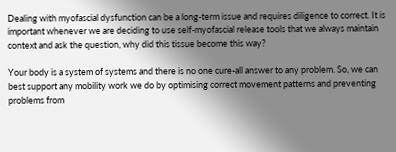Dealing with myofascial dysfunction can be a long-term issue and requires diligence to correct. It is important whenever we are deciding to use self-myofascial release tools that we always maintain context and ask the question, why did this tissue become this way?

Your body is a system of systems and there is no one cure-all answer to any problem. So, we can best support any mobility work we do by optimising correct movement patterns and preventing problems from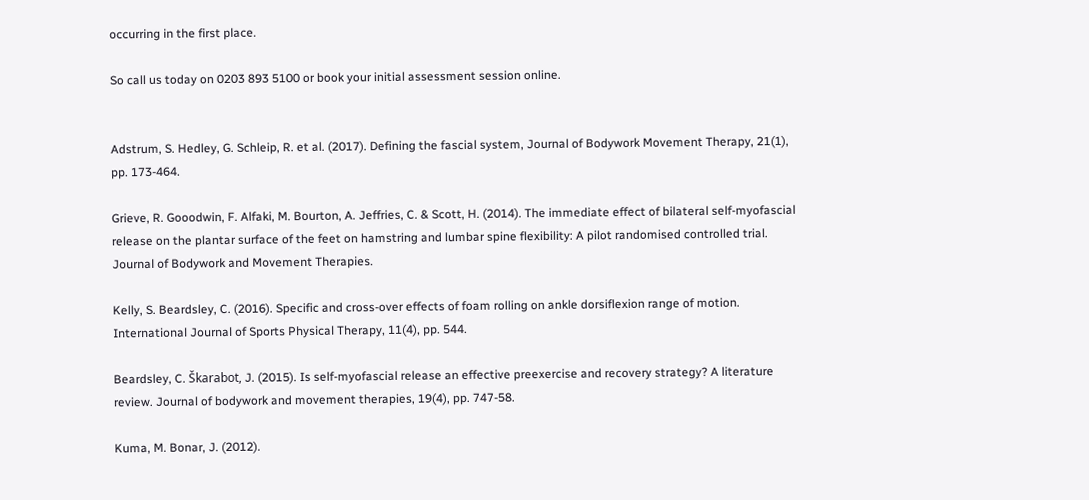occurring in the first place.

So call us today on 0203 893 5100 or book your initial assessment session online.


Adstrum, S. Hedley, G. Schleip, R. et al. (2017). Defining the fascial system, Journal of Bodywork Movement Therapy, 21(1), pp. 173-464.

Grieve, R. Gooodwin, F. Alfaki, M. Bourton, A. Jeffries, C. & Scott, H. (2014). The immediate effect of bilateral self-myofascial release on the plantar surface of the feet on hamstring and lumbar spine flexibility: A pilot randomised controlled trial. Journal of Bodywork and Movement Therapies.

Kelly, S. Beardsley, C. (2016). Specific and cross-over effects of foam rolling on ankle dorsiflexion range of motion. International Journal of Sports Physical Therapy, 11(4), pp. 544.

Beardsley, C. Škarabot, J. (2015). Is self-myofascial release an effective preexercise and recovery strategy? A literature review. Journal of bodywork and movement therapies, 19(4), pp. 747-58.

Kuma, M. Bonar, J. (2012).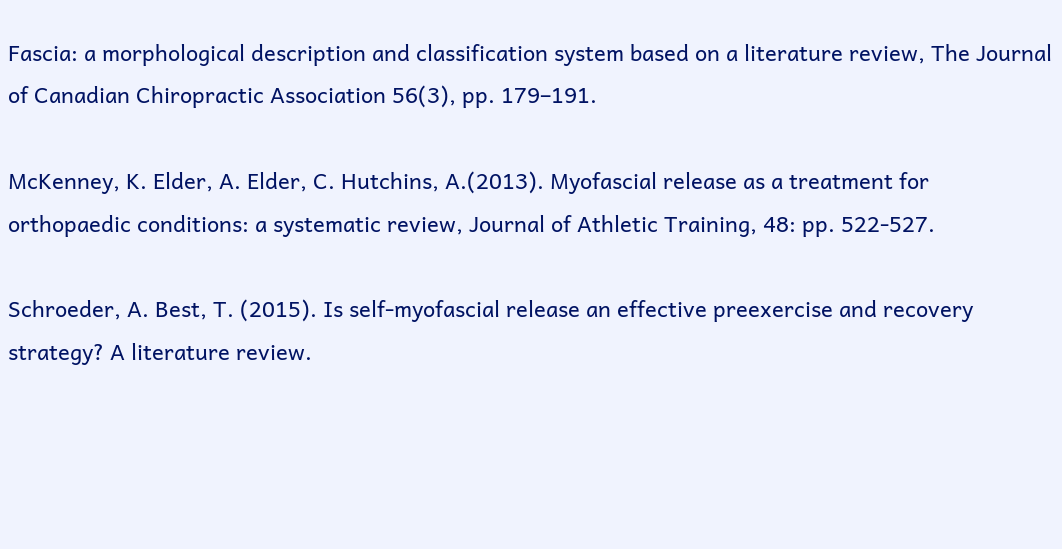Fascia: a morphological description and classification system based on a literature review, The Journal of Canadian Chiropractic Association 56(3), pp. 179–191.

McKenney, K. Elder, A. Elder, C. Hutchins, A.(2013). Myofascial release as a treatment for orthopaedic conditions: a systematic review, Journal of Athletic Training, 48: pp. 522-527.

Schroeder, A. Best, T. (2015). Is self-myofascial release an effective preexercise and recovery strategy? A literature review.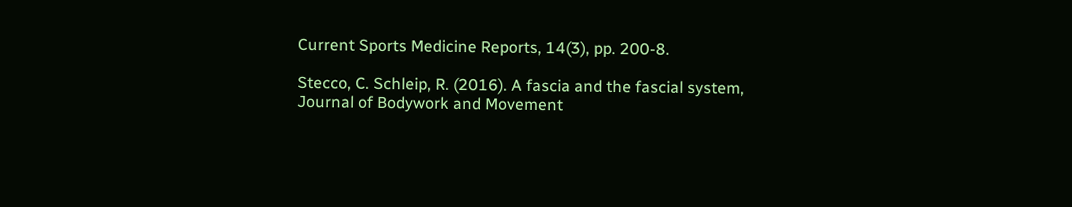Current Sports Medicine Reports, 14(3), pp. 200-8.

Stecco, C. Schleip, R. (2016). A fascia and the fascial system, Journal of Bodywork and Movement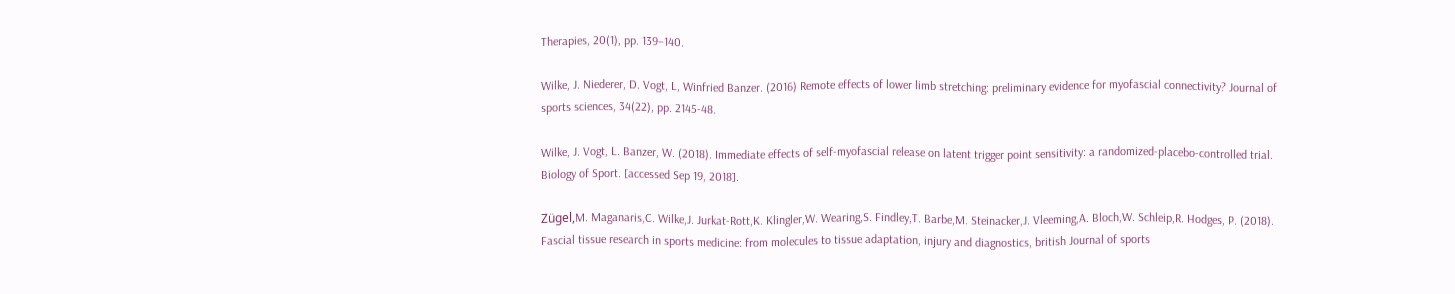Therapies, 20(1), pp. 139–140.

Wilke, J. Niederer, D. Vogt, L, Winfried Banzer. (2016) Remote effects of lower limb stretching: preliminary evidence for myofascial connectivity? Journal of sports sciences, 34(22), pp. 2145-48.

Wilke, J. Vogt, L. Banzer, W. (2018). Immediate effects of self-myofascial release on latent trigger point sensitivity: a randomized-placebo-controlled trial. Biology of Sport. [accessed Sep 19, 2018].

Zügel,M. Maganaris,C. Wilke,J. Jurkat-Rott,K. Klingler,W. Wearing,S. Findley,T. Barbe,M. Steinacker,J. Vleeming,A. Bloch,W. Schleip,R. Hodges, P. (2018). Fascial tissue research in sports medicine: from molecules to tissue adaptation, injury and diagnostics, british Journal of sports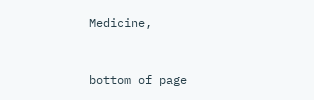Medicine,



bottom of page